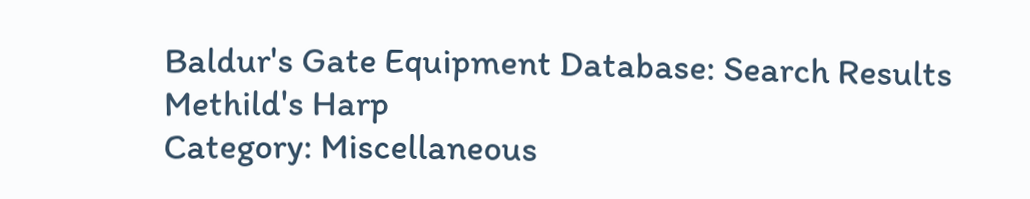Baldur's Gate Equipment Database: Search Results
Methild's Harp
Category: Miscellaneous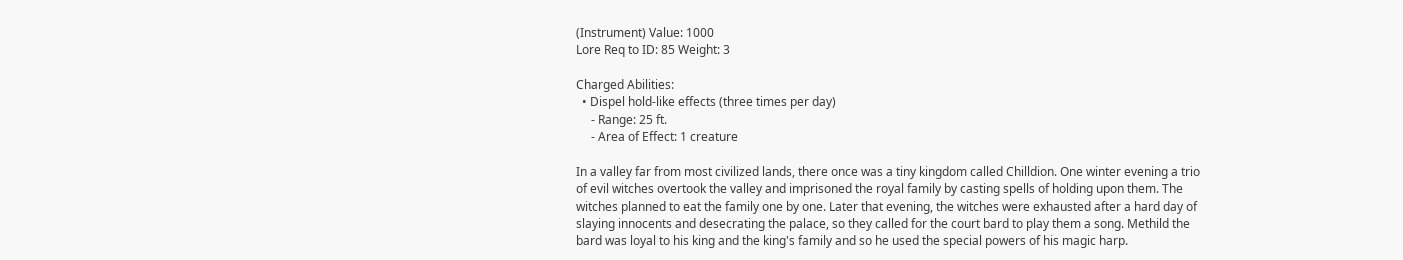(Instrument) Value: 1000
Lore Req to ID: 85 Weight: 3

Charged Abilities:
  • Dispel hold-like effects (three times per day)
     - Range: 25 ft.
     - Area of Effect: 1 creature

In a valley far from most civilized lands, there once was a tiny kingdom called Chilldion. One winter evening a trio of evil witches overtook the valley and imprisoned the royal family by casting spells of holding upon them. The witches planned to eat the family one by one. Later that evening, the witches were exhausted after a hard day of slaying innocents and desecrating the palace, so they called for the court bard to play them a song. Methild the bard was loyal to his king and the king's family and so he used the special powers of his magic harp.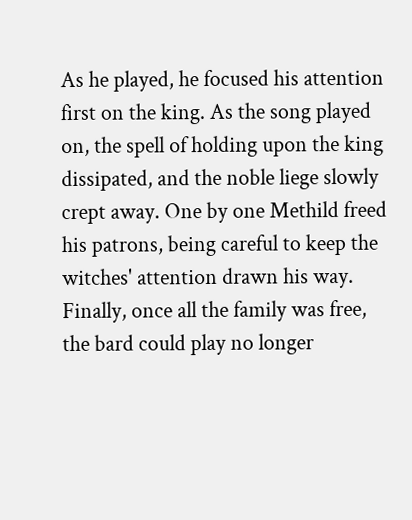As he played, he focused his attention first on the king. As the song played on, the spell of holding upon the king dissipated, and the noble liege slowly crept away. One by one Methild freed his patrons, being careful to keep the witches' attention drawn his way. Finally, once all the family was free, the bard could play no longer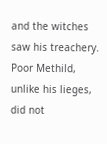and the witches saw his treachery. Poor Methild, unlike his lieges, did not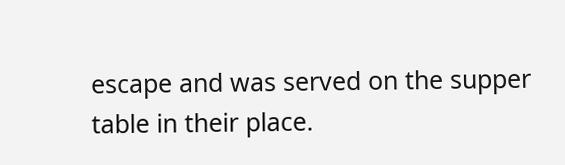escape and was served on the supper table in their place.